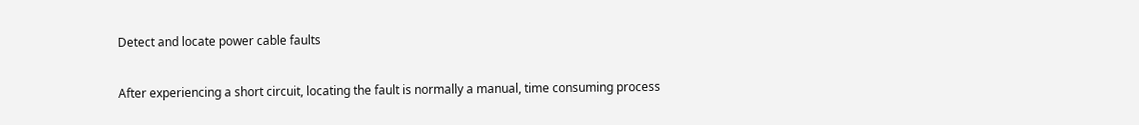Detect and locate power cable faults

After experiencing a short circuit, locating the fault is normally a manual, time consuming process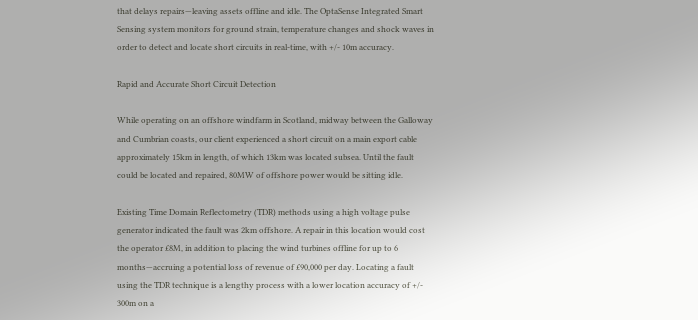that delays repairs—leaving assets offline and idle. The OptaSense Integrated Smart Sensing system monitors for ground strain, temperature changes and shock waves in order to detect and locate short circuits in real-time, with +/- 10m accuracy.

Rapid and Accurate Short Circuit Detection

While operating on an offshore windfarm in Scotland, midway between the Galloway and Cumbrian coasts, our client experienced a short circuit on a main export cable approximately 15km in length, of which 13km was located subsea. Until the fault could be located and repaired, 80MW of offshore power would be sitting idle.

Existing Time Domain Reflectometry (TDR) methods using a high voltage pulse generator indicated the fault was 2km offshore. A repair in this location would cost the operator £8M, in addition to placing the wind turbines offline for up to 6 months—accruing a potential loss of revenue of £90,000 per day. Locating a fault using the TDR technique is a lengthy process with a lower location accuracy of +/- 300m on a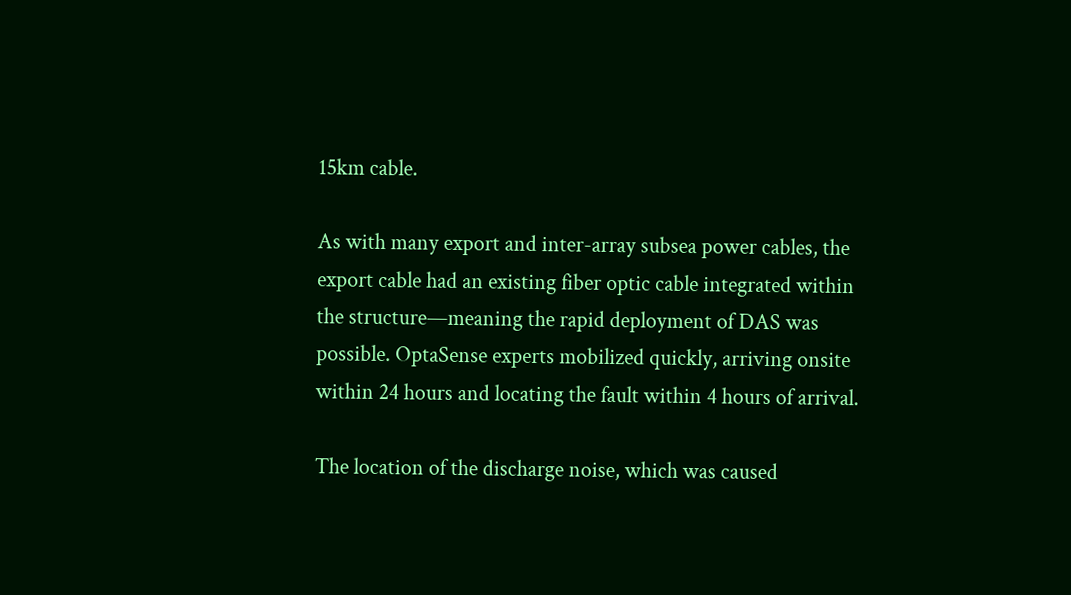15km cable.

As with many export and inter-array subsea power cables, the export cable had an existing fiber optic cable integrated within the structure—meaning the rapid deployment of DAS was possible. OptaSense experts mobilized quickly, arriving onsite within 24 hours and locating the fault within 4 hours of arrival.

The location of the discharge noise, which was caused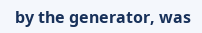by the generator, was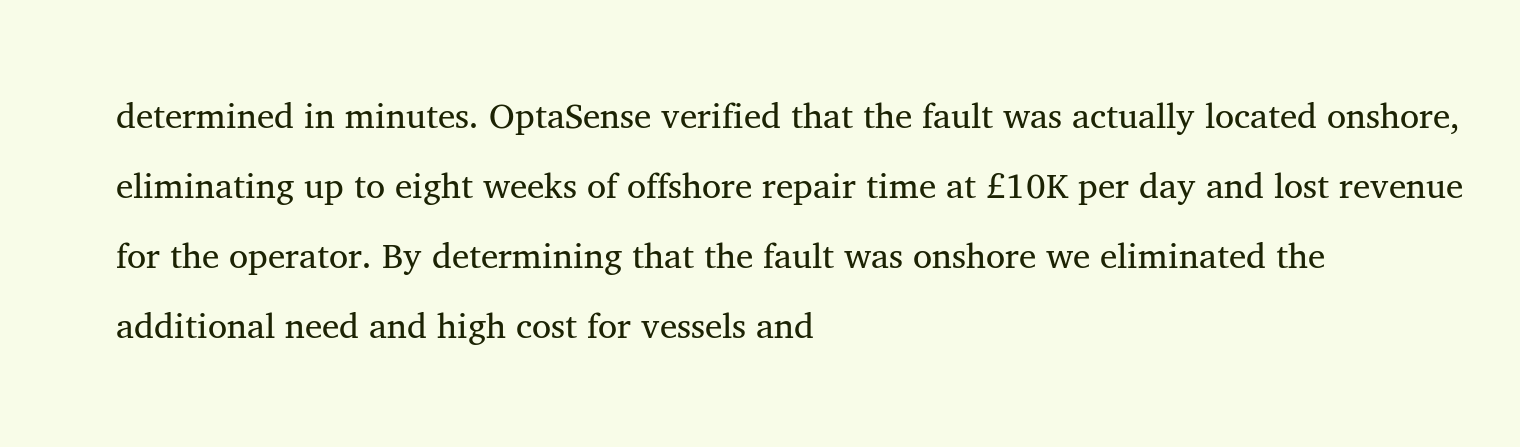determined in minutes. OptaSense verified that the fault was actually located onshore, eliminating up to eight weeks of offshore repair time at £10K per day and lost revenue for the operator. By determining that the fault was onshore we eliminated the additional need and high cost for vessels and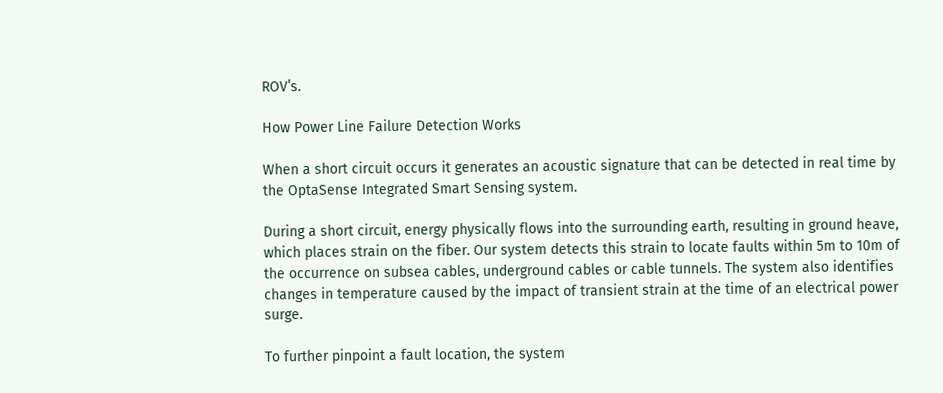ROV’s.

How Power Line Failure Detection Works

When a short circuit occurs it generates an acoustic signature that can be detected in real time by the OptaSense Integrated Smart Sensing system.

During a short circuit, energy physically flows into the surrounding earth, resulting in ground heave, which places strain on the fiber. Our system detects this strain to locate faults within 5m to 10m of the occurrence on subsea cables, underground cables or cable tunnels. The system also identifies changes in temperature caused by the impact of transient strain at the time of an electrical power surge.

To further pinpoint a fault location, the system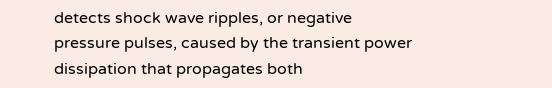detects shock wave ripples, or negative pressure pulses, caused by the transient power dissipation that propagates both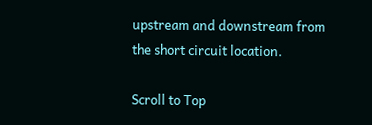upstream and downstream from the short circuit location.

Scroll to Top